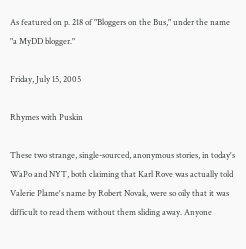As featured on p. 218 of "Bloggers on the Bus," under the name "a MyDD blogger."

Friday, July 15, 2005

Rhymes with Puskin

These two strange, single-sourced, anonymous stories, in today's WaPo and NYT, both claiming that Karl Rove was actually told Valerie Plame's name by Robert Novak, were so oily that it was difficult to read them without them sliding away. Anyone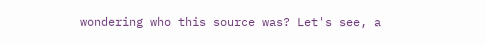wondering who this source was? Let's see, a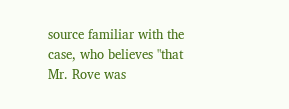source familiar with the case, who believes "that Mr. Rove was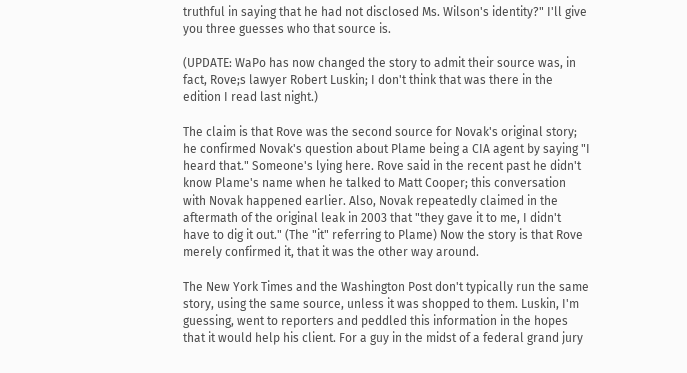truthful in saying that he had not disclosed Ms. Wilson's identity?" I'll give you three guesses who that source is.

(UPDATE: WaPo has now changed the story to admit their source was, in fact, Rove;s lawyer Robert Luskin; I don't think that was there in the edition I read last night.)

The claim is that Rove was the second source for Novak's original story; he confirmed Novak's question about Plame being a CIA agent by saying "I heard that." Someone's lying here. Rove said in the recent past he didn't know Plame's name when he talked to Matt Cooper; this conversation with Novak happened earlier. Also, Novak repeatedly claimed in the aftermath of the original leak in 2003 that "they gave it to me, I didn't have to dig it out." (The "it" referring to Plame) Now the story is that Rove merely confirmed it, that it was the other way around.

The New York Times and the Washington Post don't typically run the same story, using the same source, unless it was shopped to them. Luskin, I'm guessing, went to reporters and peddled this information in the hopes that it would help his client. For a guy in the midst of a federal grand jury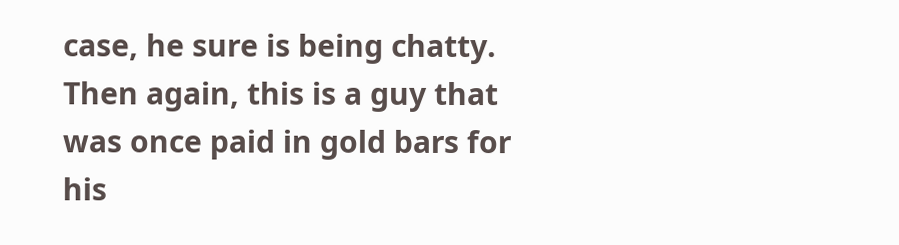case, he sure is being chatty. Then again, this is a guy that was once paid in gold bars for his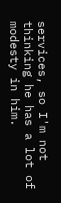services, so I'm not thinking he has a lot of modesty in him.